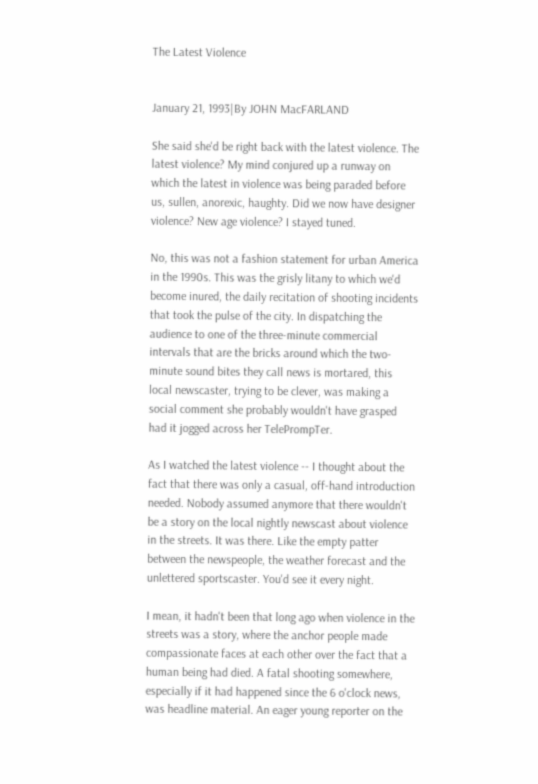The Latest Violence


January 21, 1993|By JOHN MacFARLAND

She said she'd be right back with the latest violence. The latest violence? My mind conjured up a runway on which the latest in violence was being paraded before us, sullen, anorexic, haughty. Did we now have designer violence? New age violence? I stayed tuned.

No, this was not a fashion statement for urban America in the 1990s. This was the grisly litany to which we'd become inured, the daily recitation of shooting incidents that took the pulse of the city. In dispatching the audience to one of the three-minute commercial intervals that are the bricks around which the two-minute sound bites they call news is mortared, this local newscaster, trying to be clever, was making a social comment she probably wouldn't have grasped had it jogged across her TelePrompTer.

As I watched the latest violence -- I thought about the fact that there was only a casual, off-hand introduction needed. Nobody assumed anymore that there wouldn't be a story on the local nightly newscast about violence in the streets. It was there. Like the empty patter between the newspeople, the weather forecast and the unlettered sportscaster. You'd see it every night.

I mean, it hadn't been that long ago when violence in the streets was a story, where the anchor people made compassionate faces at each other over the fact that a human being had died. A fatal shooting somewhere, especially if it had happened since the 6 o'clock news, was headline material. An eager young reporter on the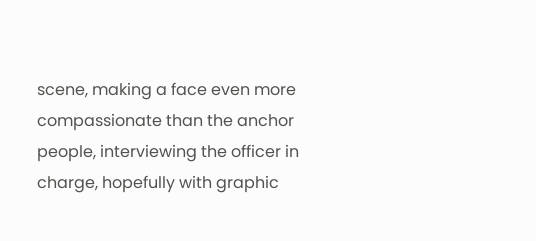scene, making a face even more compassionate than the anchor people, interviewing the officer in charge, hopefully with graphic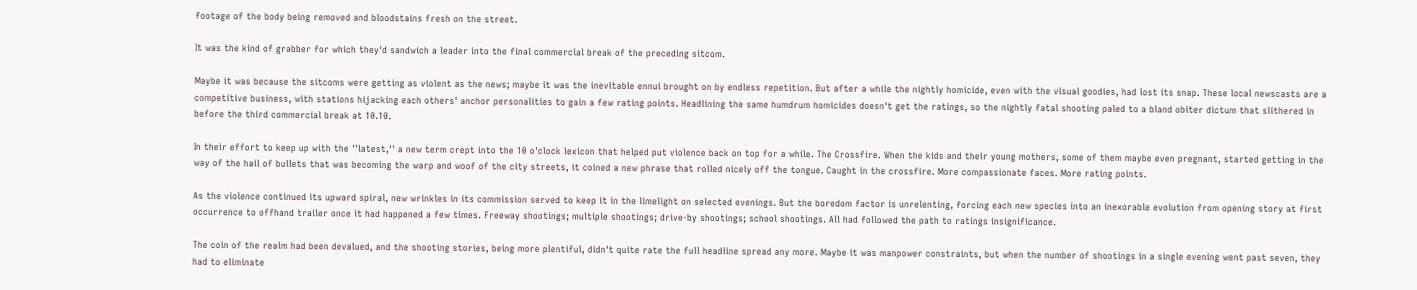footage of the body being removed and bloodstains fresh on the street.

It was the kind of grabber for which they'd sandwich a leader into the final commercial break of the preceding sitcom.

Maybe it was because the sitcoms were getting as violent as the news; maybe it was the inevitable ennui brought on by endless repetition. But after a while the nightly homicide, even with the visual goodies, had lost its snap. These local newscasts are a competitive business, with stations hijacking each others' anchor personalities to gain a few rating points. Headlining the same humdrum homicides doesn't get the ratings, so the nightly fatal shooting paled to a bland obiter dictum that slithered in before the third commercial break at 10.10.

In their effort to keep up with the ''latest,'' a new term crept into the 10 o'clock lexicon that helped put violence back on top for a while. The Crossfire. When the kids and their young mothers, some of them maybe even pregnant, started getting in the way of the hail of bullets that was becoming the warp and woof of the city streets, it coined a new phrase that rolled nicely off the tongue. Caught in the crossfire. More compassionate faces. More rating points.

As the violence continued its upward spiral, new wrinkles in its commission served to keep it in the limelight on selected evenings. But the boredom factor is unrelenting, forcing each new species into an inexorable evolution from opening story at first occurrence to offhand trailer once it had happened a few times. Freeway shootings; multiple shootings; drive-by shootings; school shootings. All had followed the path to ratings insignificance.

The coin of the realm had been devalued, and the shooting stories, being more plentiful, didn't quite rate the full headline spread any more. Maybe it was manpower constraints, but when the number of shootings in a single evening went past seven, they had to eliminate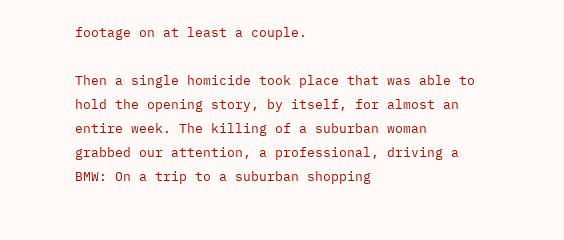footage on at least a couple.

Then a single homicide took place that was able to hold the opening story, by itself, for almost an entire week. The killing of a suburban woman grabbed our attention, a professional, driving a BMW: On a trip to a suburban shopping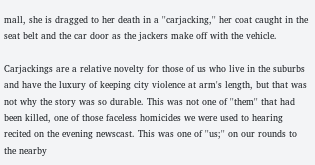mall, she is dragged to her death in a ''carjacking,'' her coat caught in the seat belt and the car door as the jackers make off with the vehicle.

Carjackings are a relative novelty for those of us who live in the suburbs and have the luxury of keeping city violence at arm's length, but that was not why the story was so durable. This was not one of ''them'' that had been killed, one of those faceless homicides we were used to hearing recited on the evening newscast. This was one of ''us;'' on our rounds to the nearby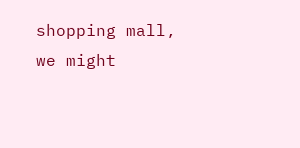shopping mall, we might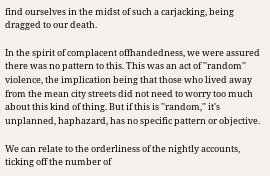find ourselves in the midst of such a carjacking, being dragged to our death.

In the spirit of complacent offhandedness, we were assured there was no pattern to this. This was an act of ''random'' violence, the implication being that those who lived away from the mean city streets did not need to worry too much about this kind of thing. But if this is ''random,'' it's unplanned, haphazard, has no specific pattern or objective.

We can relate to the orderliness of the nightly accounts, ticking off the number of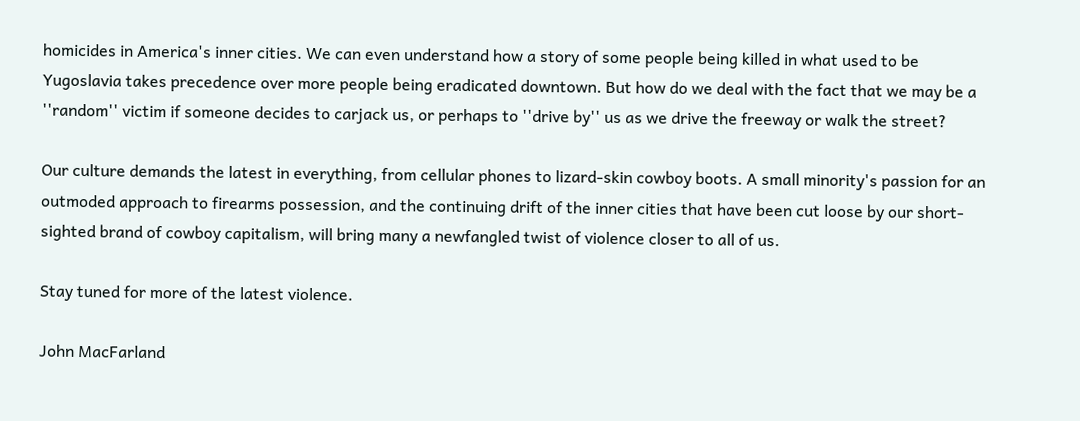homicides in America's inner cities. We can even understand how a story of some people being killed in what used to be Yugoslavia takes precedence over more people being eradicated downtown. But how do we deal with the fact that we may be a ''random'' victim if someone decides to carjack us, or perhaps to ''drive by'' us as we drive the freeway or walk the street?

Our culture demands the latest in everything, from cellular phones to lizard-skin cowboy boots. A small minority's passion for an outmoded approach to firearms possession, and the continuing drift of the inner cities that have been cut loose by our short-sighted brand of cowboy capitalism, will bring many a newfangled twist of violence closer to all of us.

Stay tuned for more of the latest violence.

John MacFarland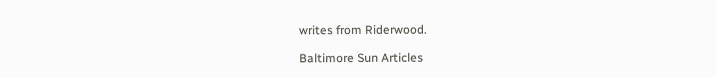writes from Riderwood.

Baltimore Sun Articles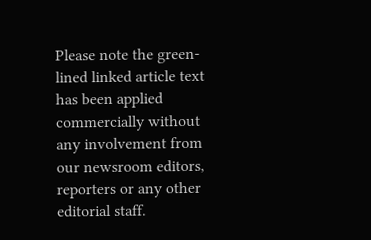Please note the green-lined linked article text has been applied commercially without any involvement from our newsroom editors, reporters or any other editorial staff.